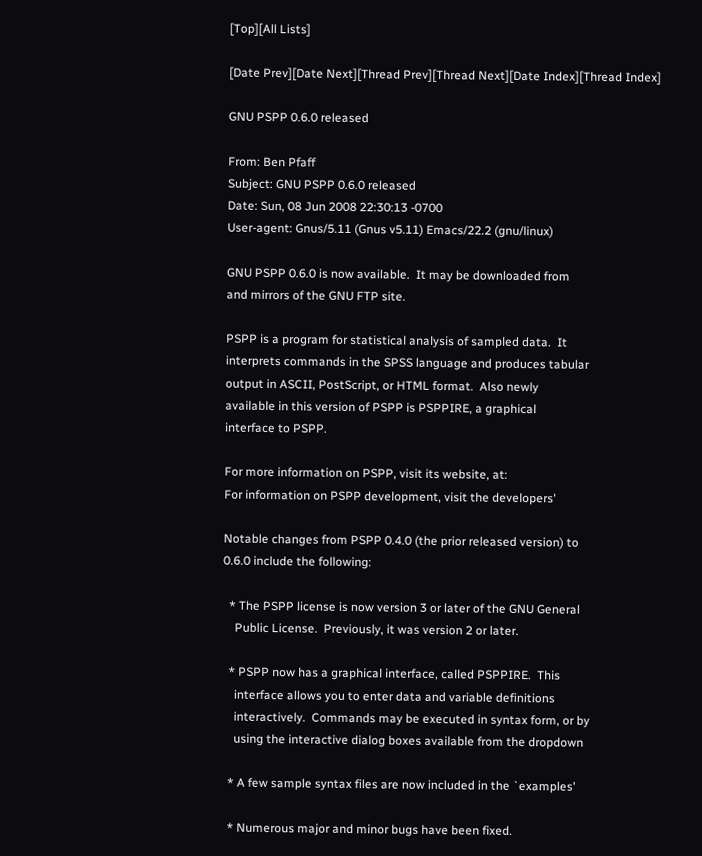[Top][All Lists]

[Date Prev][Date Next][Thread Prev][Thread Next][Date Index][Thread Index]

GNU PSPP 0.6.0 released

From: Ben Pfaff
Subject: GNU PSPP 0.6.0 released
Date: Sun, 08 Jun 2008 22:30:13 -0700
User-agent: Gnus/5.11 (Gnus v5.11) Emacs/22.2 (gnu/linux)

GNU PSPP 0.6.0 is now available.  It may be downloaded from
and mirrors of the GNU FTP site.

PSPP is a program for statistical analysis of sampled data.  It
interprets commands in the SPSS language and produces tabular
output in ASCII, PostScript, or HTML format.  Also newly
available in this version of PSPP is PSPPIRE, a graphical
interface to PSPP.

For more information on PSPP, visit its website, at:
For information on PSPP development, visit the developers'

Notable changes from PSPP 0.4.0 (the prior released version) to
0.6.0 include the following:

  * The PSPP license is now version 3 or later of the GNU General
    Public License.  Previously, it was version 2 or later.

  * PSPP now has a graphical interface, called PSPPIRE.  This
    interface allows you to enter data and variable definitions
    interactively.  Commands may be executed in syntax form, or by
    using the interactive dialog boxes available from the dropdown

  * A few sample syntax files are now included in the `examples'

  * Numerous major and minor bugs have been fixed.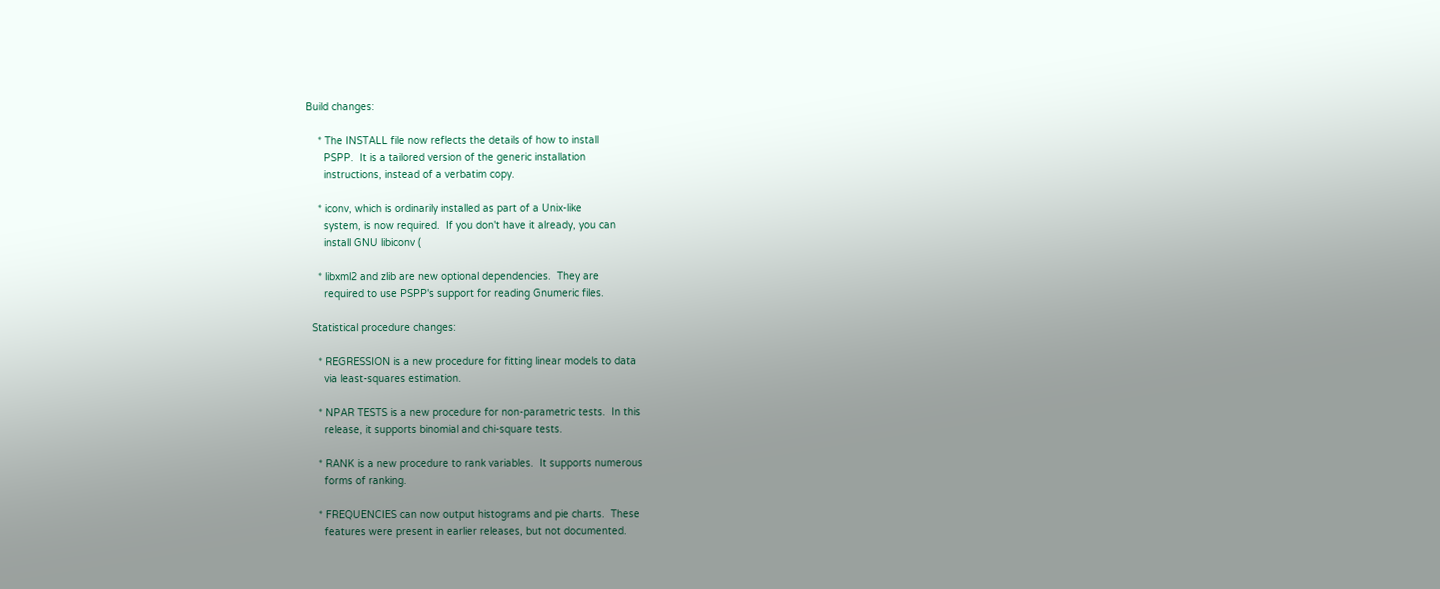Build changes:

    * The INSTALL file now reflects the details of how to install
      PSPP.  It is a tailored version of the generic installation
      instructions, instead of a verbatim copy.

    * iconv, which is ordinarily installed as part of a Unix-like
      system, is now required.  If you don't have it already, you can
      install GNU libiconv (

    * libxml2 and zlib are new optional dependencies.  They are
      required to use PSPP's support for reading Gnumeric files.

  Statistical procedure changes:

    * REGRESSION is a new procedure for fitting linear models to data
      via least-squares estimation.

    * NPAR TESTS is a new procedure for non-parametric tests.  In this
      release, it supports binomial and chi-square tests.

    * RANK is a new procedure to rank variables.  It supports numerous
      forms of ranking.

    * FREQUENCIES can now output histograms and pie charts.  These
      features were present in earlier releases, but not documented.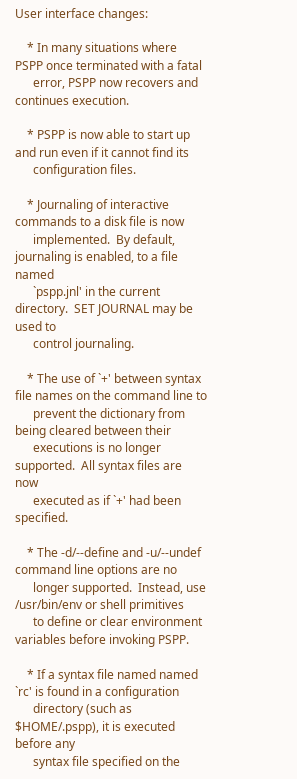User interface changes:

    * In many situations where PSPP once terminated with a fatal
      error, PSPP now recovers and continues execution.

    * PSPP is now able to start up and run even if it cannot find its
      configuration files.

    * Journaling of interactive commands to a disk file is now
      implemented.  By default, journaling is enabled, to a file named
      `pspp.jnl' in the current directory.  SET JOURNAL may be used to
      control journaling.

    * The use of `+' between syntax file names on the command line to
      prevent the dictionary from being cleared between their
      executions is no longer supported.  All syntax files are now
      executed as if `+' had been specified.

    * The -d/--define and -u/--undef command line options are no
      longer supported.  Instead, use /usr/bin/env or shell primitives
      to define or clear environment variables before invoking PSPP.

    * If a syntax file named named `rc' is found in a configuration
      directory (such as $HOME/.pspp), it is executed before any
      syntax file specified on the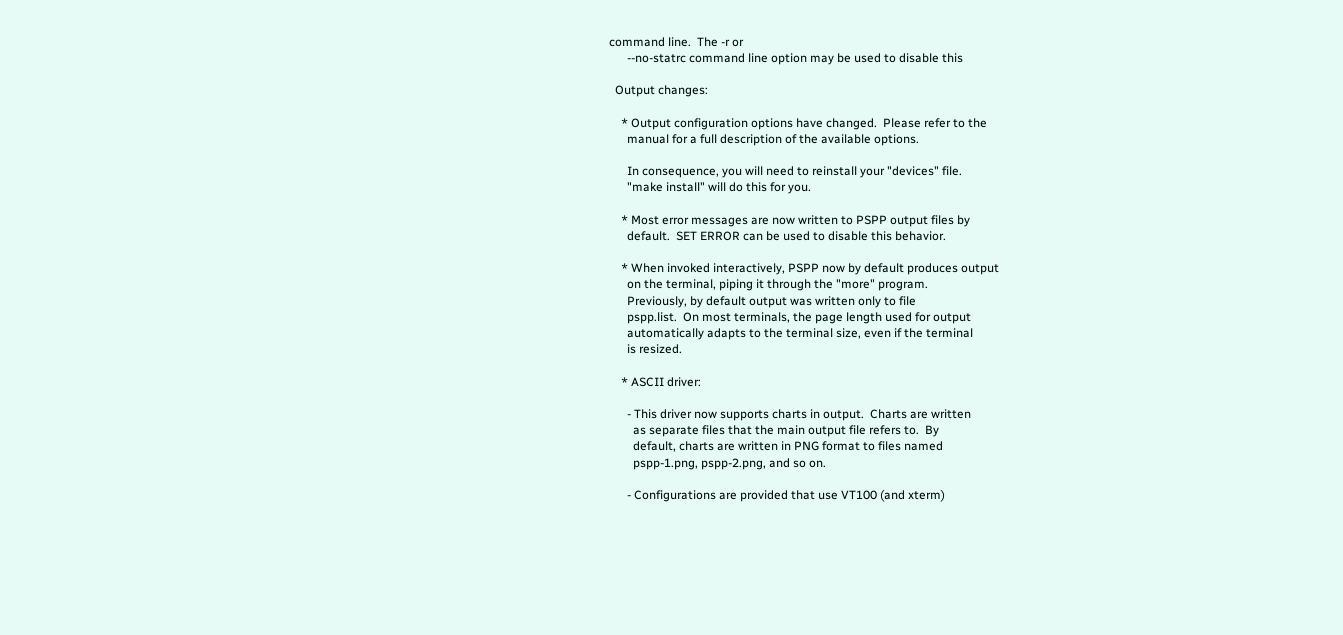command line.  The -r or
      --no-statrc command line option may be used to disable this

  Output changes:

    * Output configuration options have changed.  Please refer to the
      manual for a full description of the available options.

      In consequence, you will need to reinstall your "devices" file.
      "make install" will do this for you.

    * Most error messages are now written to PSPP output files by
      default.  SET ERROR can be used to disable this behavior.

    * When invoked interactively, PSPP now by default produces output
      on the terminal, piping it through the "more" program.
      Previously, by default output was written only to file
      pspp.list.  On most terminals, the page length used for output
      automatically adapts to the terminal size, even if the terminal
      is resized.

    * ASCII driver:

      - This driver now supports charts in output.  Charts are written
        as separate files that the main output file refers to.  By
        default, charts are written in PNG format to files named
        pspp-1.png, pspp-2.png, and so on.

      - Configurations are provided that use VT100 (and xterm)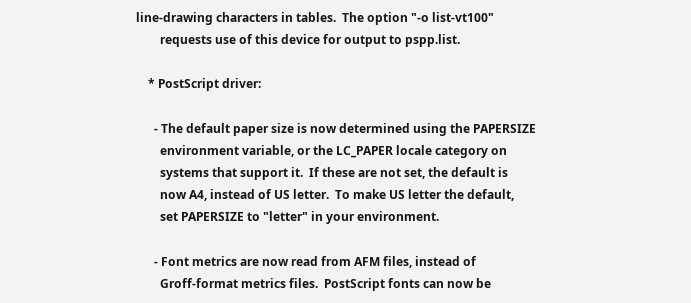line-drawing characters in tables.  The option "-o list-vt100"
        requests use of this device for output to pspp.list.

    * PostScript driver:

      - The default paper size is now determined using the PAPERSIZE
        environment variable, or the LC_PAPER locale category on
        systems that support it.  If these are not set, the default is
        now A4, instead of US letter.  To make US letter the default,
        set PAPERSIZE to "letter" in your environment.

      - Font metrics are now read from AFM files, instead of
        Groff-format metrics files.  PostScript fonts can now be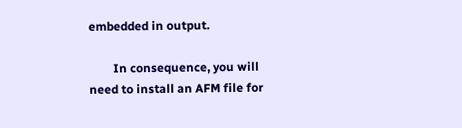embedded in output.

        In consequence, you will need to install an AFM file for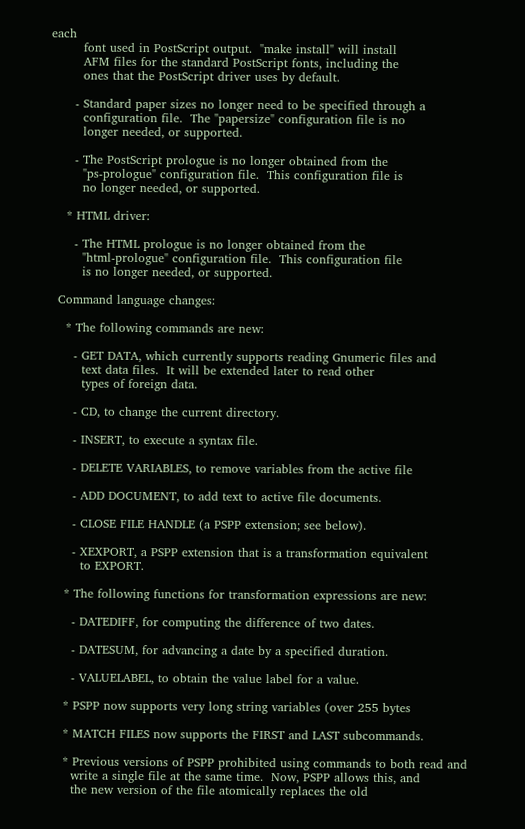each
        font used in PostScript output.  "make install" will install
        AFM files for the standard PostScript fonts, including the
        ones that the PostScript driver uses by default.

      - Standard paper sizes no longer need to be specified through a
        configuration file.  The "papersize" configuration file is no
        longer needed, or supported.

      - The PostScript prologue is no longer obtained from the
        "ps-prologue" configuration file.  This configuration file is
        no longer needed, or supported.

    * HTML driver:

      - The HTML prologue is no longer obtained from the
        "html-prologue" configuration file.  This configuration file
        is no longer needed, or supported.

  Command language changes:

    * The following commands are new:

      - GET DATA, which currently supports reading Gnumeric files and
        text data files.  It will be extended later to read other
        types of foreign data.

      - CD, to change the current directory.

      - INSERT, to execute a syntax file.

      - DELETE VARIABLES, to remove variables from the active file

      - ADD DOCUMENT, to add text to active file documents.

      - CLOSE FILE HANDLE (a PSPP extension; see below).

      - XEXPORT, a PSPP extension that is a transformation equivalent
        to EXPORT.

    * The following functions for transformation expressions are new:

      - DATEDIFF, for computing the difference of two dates.

      - DATESUM, for advancing a date by a specified duration.

      - VALUELABEL, to obtain the value label for a value.

    * PSPP now supports very long string variables (over 255 bytes

    * MATCH FILES now supports the FIRST and LAST subcommands.

    * Previous versions of PSPP prohibited using commands to both read and
      write a single file at the same time.  Now, PSPP allows this, and
      the new version of the file atomically replaces the old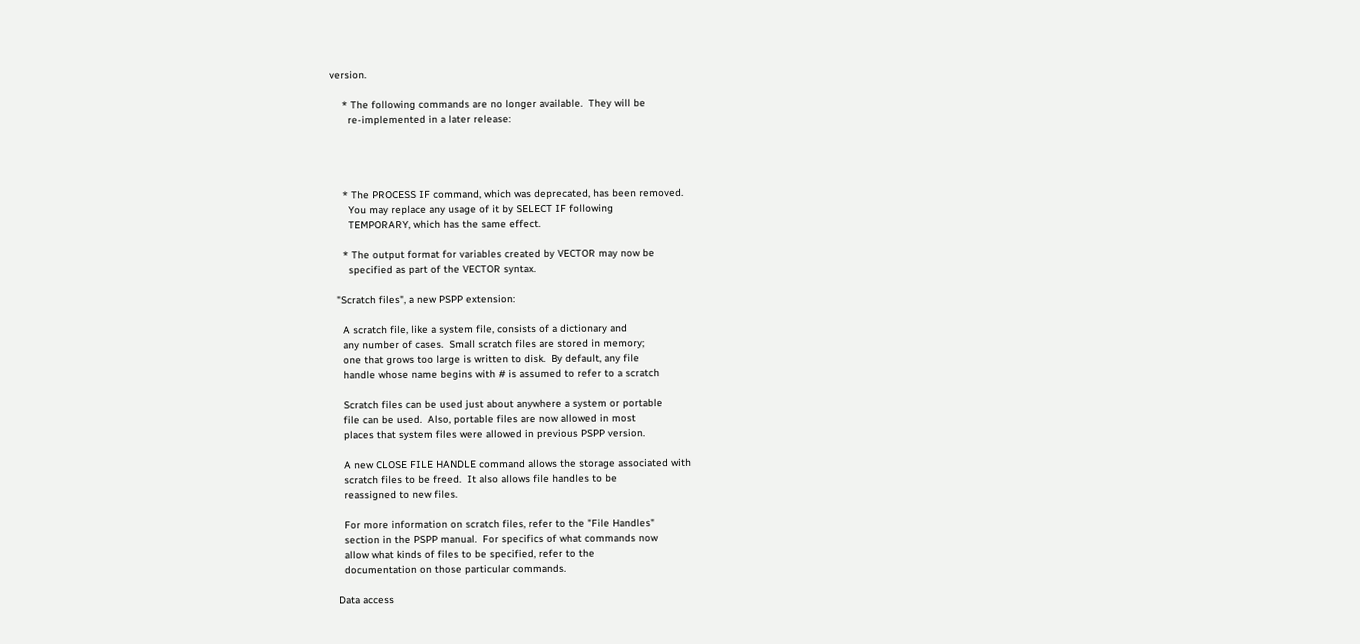version.

    * The following commands are no longer available.  They will be
      re-implemented in a later release:




    * The PROCESS IF command, which was deprecated, has been removed.
      You may replace any usage of it by SELECT IF following
      TEMPORARY, which has the same effect.

    * The output format for variables created by VECTOR may now be
      specified as part of the VECTOR syntax.

  "Scratch files", a new PSPP extension:

    A scratch file, like a system file, consists of a dictionary and
    any number of cases.  Small scratch files are stored in memory;
    one that grows too large is written to disk.  By default, any file
    handle whose name begins with # is assumed to refer to a scratch

    Scratch files can be used just about anywhere a system or portable
    file can be used.  Also, portable files are now allowed in most
    places that system files were allowed in previous PSPP version.

    A new CLOSE FILE HANDLE command allows the storage associated with
    scratch files to be freed.  It also allows file handles to be
    reassigned to new files.

    For more information on scratch files, refer to the "File Handles"
    section in the PSPP manual.  For specifics of what commands now
    allow what kinds of files to be specified, refer to the
    documentation on those particular commands.

  Data access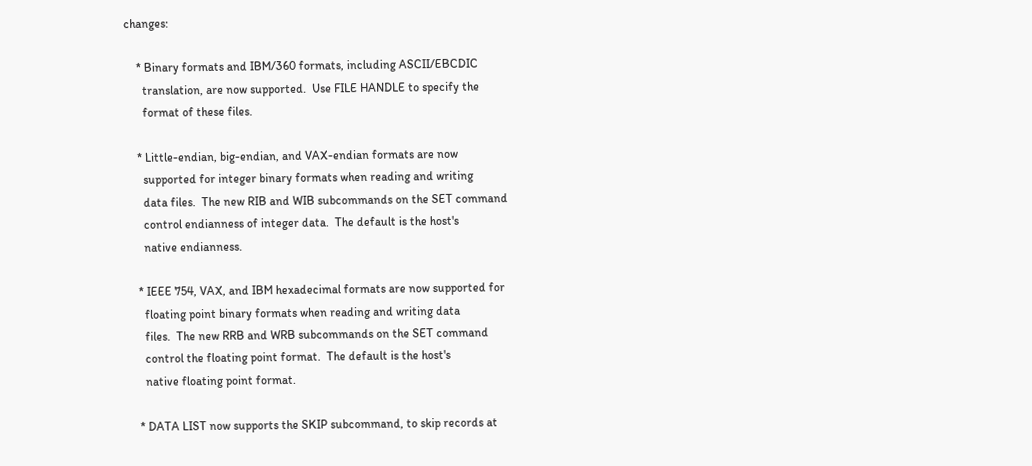changes:

    * Binary formats and IBM/360 formats, including ASCII/EBCDIC
      translation, are now supported.  Use FILE HANDLE to specify the
      format of these files.

    * Little-endian, big-endian, and VAX-endian formats are now
      supported for integer binary formats when reading and writing
      data files.  The new RIB and WIB subcommands on the SET command
      control endianness of integer data.  The default is the host's
      native endianness.

    * IEEE 754, VAX, and IBM hexadecimal formats are now supported for
      floating point binary formats when reading and writing data
      files.  The new RRB and WRB subcommands on the SET command
      control the floating point format.  The default is the host's
      native floating point format.

    * DATA LIST now supports the SKIP subcommand, to skip records at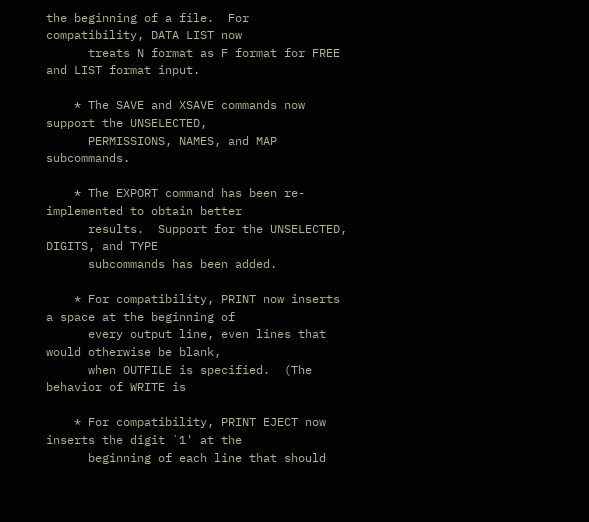the beginning of a file.  For compatibility, DATA LIST now
      treats N format as F format for FREE and LIST format input.

    * The SAVE and XSAVE commands now support the UNSELECTED,
      PERMISSIONS, NAMES, and MAP subcommands.

    * The EXPORT command has been re-implemented to obtain better
      results.  Support for the UNSELECTED, DIGITS, and TYPE
      subcommands has been added.

    * For compatibility, PRINT now inserts a space at the beginning of
      every output line, even lines that would otherwise be blank,
      when OUTFILE is specified.  (The behavior of WRITE is

    * For compatibility, PRINT EJECT now inserts the digit `1' at the
      beginning of each line that should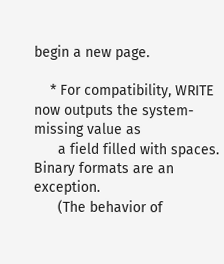begin a new page.

    * For compatibility, WRITE now outputs the system-missing value as
      a field filled with spaces.  Binary formats are an exception.
      (The behavior of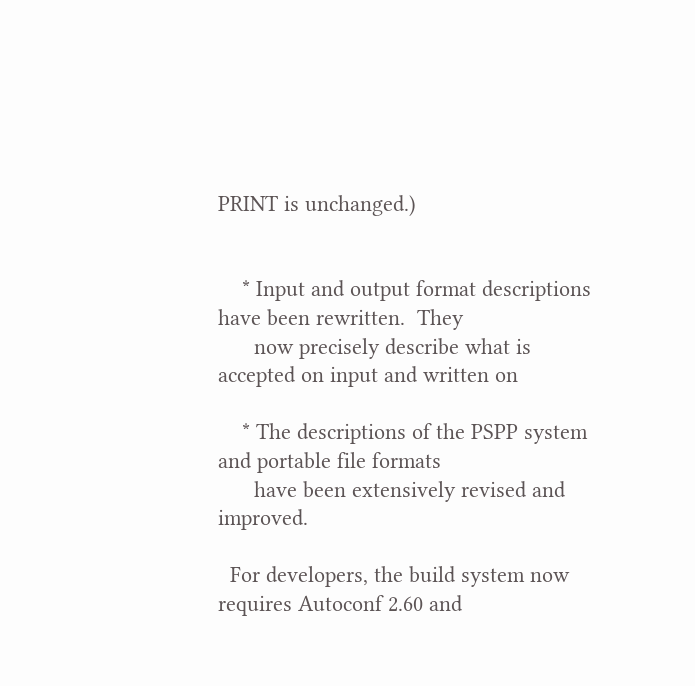PRINT is unchanged.)


    * Input and output format descriptions have been rewritten.  They
      now precisely describe what is accepted on input and written on

    * The descriptions of the PSPP system and portable file formats
      have been extensively revised and improved.

  For developers, the build system now requires Autoconf 2.60 and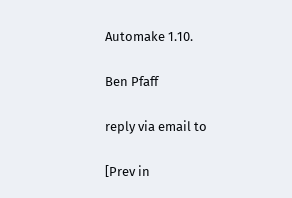Automake 1.10.

Ben Pfaff

reply via email to

[Prev in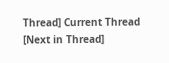Thread] Current Thread [Next in Thread]